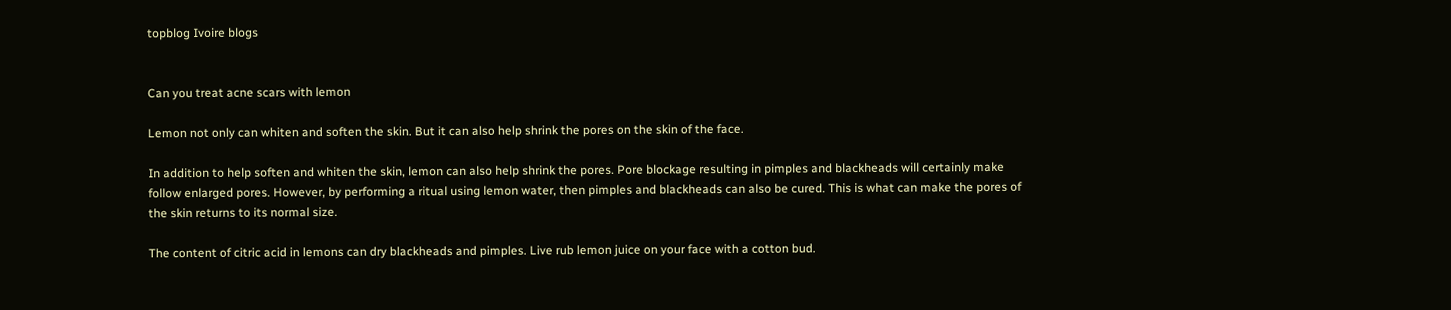topblog Ivoire blogs


Can you treat acne scars with lemon

Lemon not only can whiten and soften the skin. But it can also help shrink the pores on the skin of the face.

In addition to help soften and whiten the skin, lemon can also help shrink the pores. Pore blockage resulting in pimples and blackheads will certainly make follow enlarged pores. However, by performing a ritual using lemon water, then pimples and blackheads can also be cured. This is what can make the pores of the skin returns to its normal size.

The content of citric acid in lemons can dry blackheads and pimples. Live rub lemon juice on your face with a cotton bud.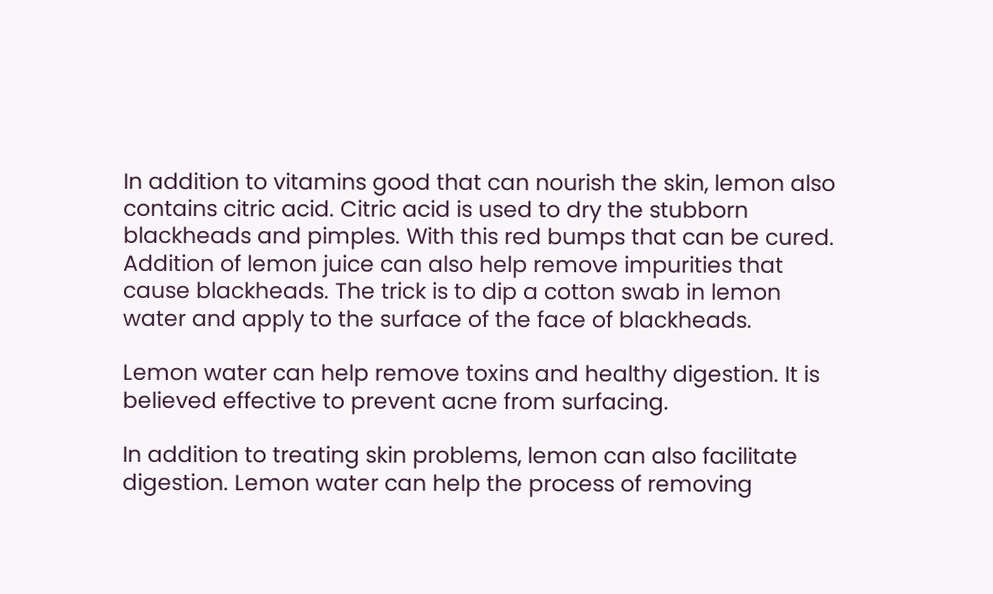In addition to vitamins good that can nourish the skin, lemon also contains citric acid. Citric acid is used to dry the stubborn blackheads and pimples. With this red bumps that can be cured. Addition of lemon juice can also help remove impurities that cause blackheads. The trick is to dip a cotton swab in lemon water and apply to the surface of the face of blackheads.

Lemon water can help remove toxins and healthy digestion. It is believed effective to prevent acne from surfacing.

In addition to treating skin problems, lemon can also facilitate digestion. Lemon water can help the process of removing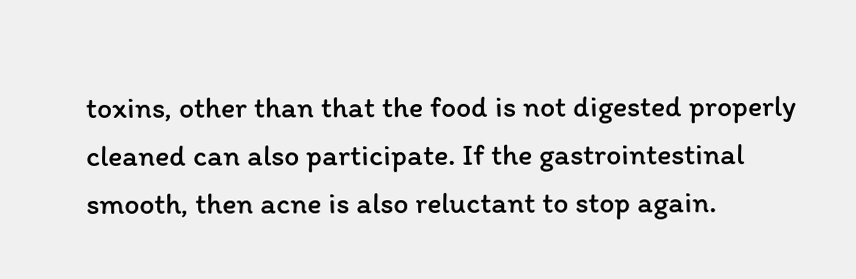toxins, other than that the food is not digested properly cleaned can also participate. If the gastrointestinal smooth, then acne is also reluctant to stop again.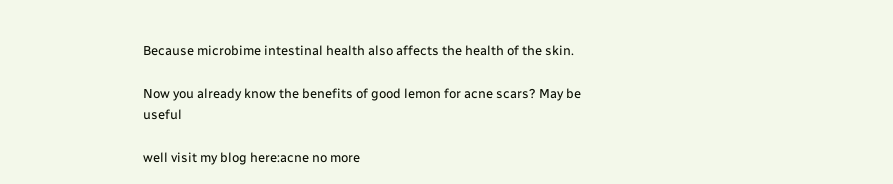Because microbime intestinal health also affects the health of the skin.

Now you already know the benefits of good lemon for acne scars? May be useful

well visit my blog here:acne no more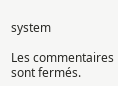system

Les commentaires sont fermés.